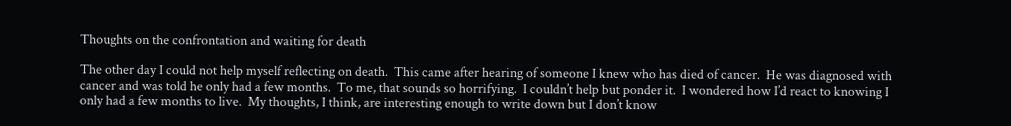Thoughts on the confrontation and waiting for death

The other day I could not help myself reflecting on death.  This came after hearing of someone I knew who has died of cancer.  He was diagnosed with cancer and was told he only had a few months.  To me, that sounds so horrifying.  I couldn’t help but ponder it.  I wondered how I’d react to knowing I only had a few months to live.  My thoughts, I think, are interesting enough to write down but I don’t know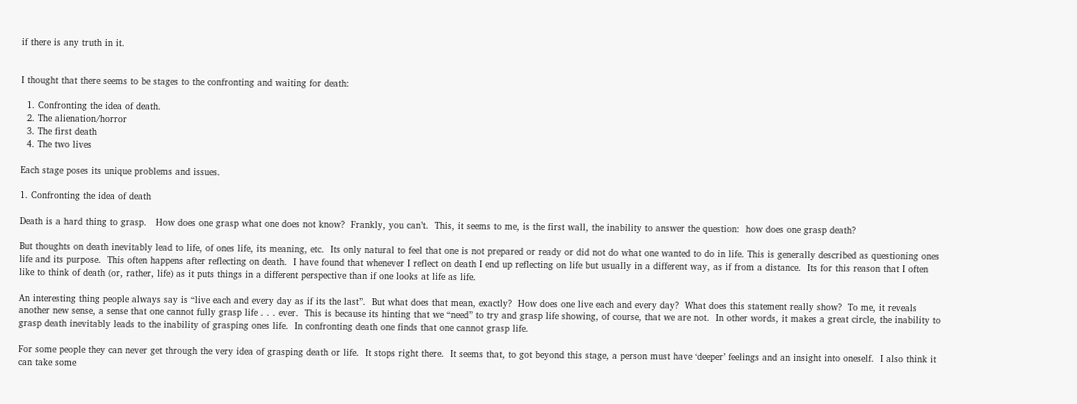if there is any truth in it.


I thought that there seems to be stages to the confronting and waiting for death:

  1. Confronting the idea of death.
  2. The alienation/horror
  3. The first death
  4. The two lives

Each stage poses its unique problems and issues.

1. Confronting the idea of death

Death is a hard thing to grasp.   How does one grasp what one does not know?  Frankly, you can’t.  This, it seems to me, is the first wall, the inability to answer the question:  how does one grasp death?

But thoughts on death inevitably lead to life, of ones life, its meaning, etc.  Its only natural to feel that one is not prepared or ready or did not do what one wanted to do in life. This is generally described as questioning ones life and its purpose.  This often happens after reflecting on death.  I have found that whenever I reflect on death I end up reflecting on life but usually in a different way, as if from a distance.  Its for this reason that I often like to think of death (or, rather, life) as it puts things in a different perspective than if one looks at life as life.

An interesting thing people always say is “live each and every day as if its the last”.  But what does that mean, exactly?  How does one live each and every day?  What does this statement really show?  To me, it reveals another new sense, a sense that one cannot fully grasp life . . . ever.  This is because its hinting that we “need” to try and grasp life showing, of course, that we are not.  In other words, it makes a great circle, the inability to grasp death inevitably leads to the inability of grasping ones life.  In confronting death one finds that one cannot grasp life.

For some people they can never get through the very idea of grasping death or life.  It stops right there.  It seems that, to got beyond this stage, a person must have ‘deeper’ feelings and an insight into oneself.  I also think it can take some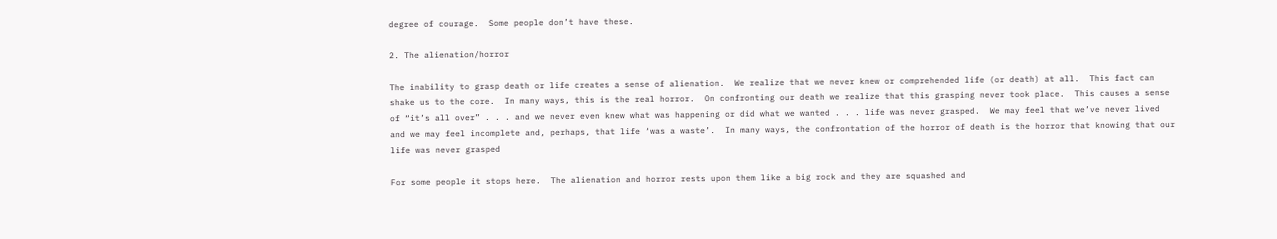degree of courage.  Some people don’t have these.

2. The alienation/horror

The inability to grasp death or life creates a sense of alienation.  We realize that we never knew or comprehended life (or death) at all.  This fact can shake us to the core.  In many ways, this is the real horror.  On confronting our death we realize that this grasping never took place.  This causes a sense of “it’s all over” . . . and we never even knew what was happening or did what we wanted . . . life was never grasped.  We may feel that we’ve never lived and we may feel incomplete and, perhaps, that life ‘was a waste’.  In many ways, the confrontation of the horror of death is the horror that knowing that our life was never grasped

For some people it stops here.  The alienation and horror rests upon them like a big rock and they are squashed and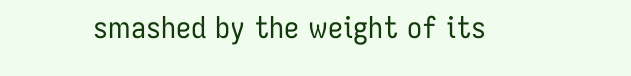smashed by the weight of its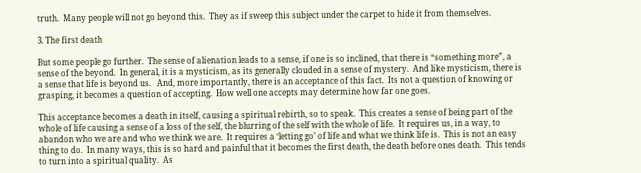truth.  Many people will not go beyond this.  They as if sweep this subject under the carpet to hide it from themselves.

3. The first death

But some people go further.  The sense of alienation leads to a sense, if one is so inclined, that there is “something more”, a sense of the beyond.  In general, it is a mysticism, as its generally clouded in a sense of mystery.  And like mysticism, there is a sense that life is beyond us.   And, more importantly, there is an acceptance of this fact.  Its not a question of knowing or grasping, it becomes a question of accepting.  How well one accepts may determine how far one goes.

This acceptance becomes a death in itself, causing a spiritual rebirth, so to speak.  This creates a sense of being part of the whole of life causing a sense of a loss of the self, the blurring of the self with the whole of life.  It requires us, in a way, to abandon who we are and who we think we are.  It requires a ‘letting go’ of life and what we think life is.  This is not an easy thing to do.  In many ways, this is so hard and painful that it becomes the first death, the death before ones death.  This tends to turn into a spiritual quality.  As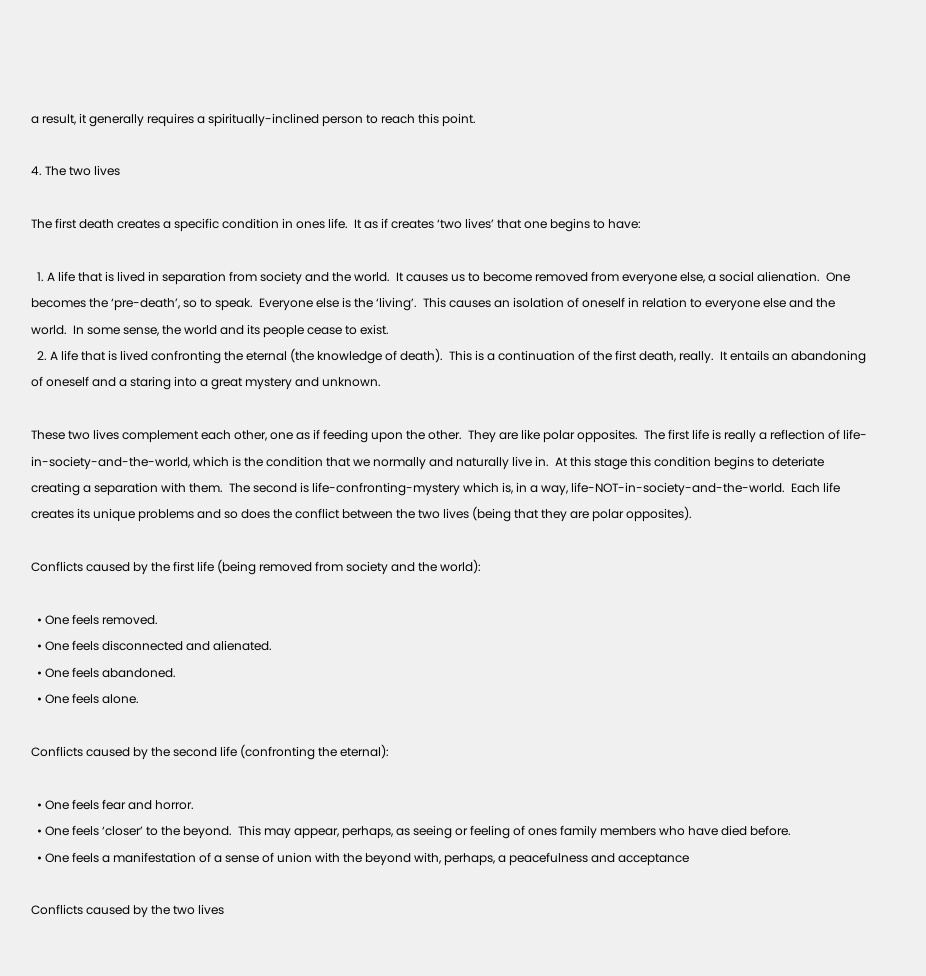a result, it generally requires a spiritually-inclined person to reach this point.

4. The two lives

The first death creates a specific condition in ones life.  It as if creates ‘two lives’ that one begins to have:

  1. A life that is lived in separation from society and the world.  It causes us to become removed from everyone else, a social alienation.  One becomes the ‘pre-death’, so to speak.  Everyone else is the ‘living’.  This causes an isolation of oneself in relation to everyone else and the world.  In some sense, the world and its people cease to exist.
  2. A life that is lived confronting the eternal (the knowledge of death).  This is a continuation of the first death, really.  It entails an abandoning of oneself and a staring into a great mystery and unknown.

These two lives complement each other, one as if feeding upon the other.  They are like polar opposites.  The first life is really a reflection of life-in-society-and-the-world, which is the condition that we normally and naturally live in.  At this stage this condition begins to deteriate creating a separation with them.  The second is life-confronting-mystery which is, in a way, life-NOT-in-society-and-the-world.  Each life creates its unique problems and so does the conflict between the two lives (being that they are polar opposites).

Conflicts caused by the first life (being removed from society and the world):

  • One feels removed.
  • One feels disconnected and alienated.
  • One feels abandoned.
  • One feels alone.

Conflicts caused by the second life (confronting the eternal):

  • One feels fear and horror.
  • One feels ‘closer’ to the beyond.  This may appear, perhaps, as seeing or feeling of ones family members who have died before.
  • One feels a manifestation of a sense of union with the beyond with, perhaps, a peacefulness and acceptance

Conflicts caused by the two lives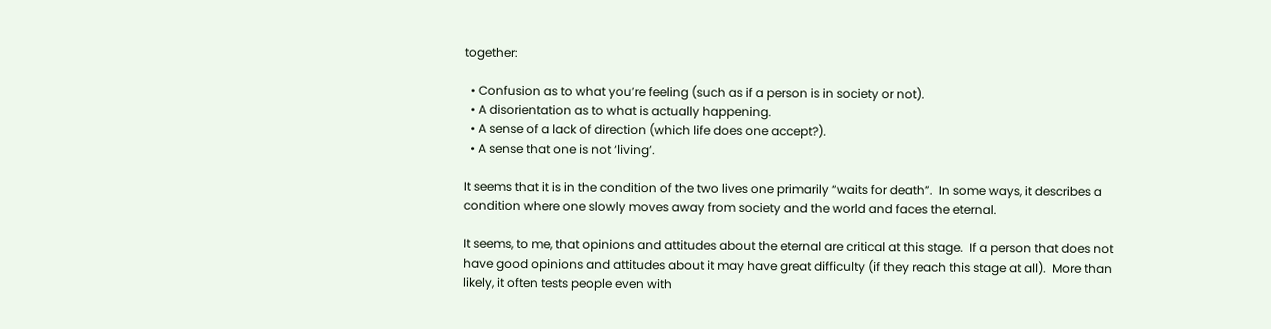together:

  • Confusion as to what you’re feeling (such as if a person is in society or not).
  • A disorientation as to what is actually happening.
  • A sense of a lack of direction (which life does one accept?).
  • A sense that one is not ‘living’.

It seems that it is in the condition of the two lives one primarily “waits for death”.  In some ways, it describes a condition where one slowly moves away from society and the world and faces the eternal.

It seems, to me, that opinions and attitudes about the eternal are critical at this stage.  If a person that does not have good opinions and attitudes about it may have great difficulty (if they reach this stage at all).  More than likely, it often tests people even with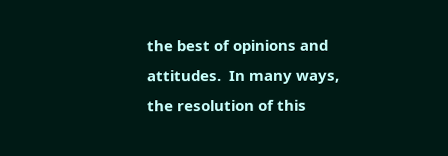the best of opinions and attitudes.  In many ways, the resolution of this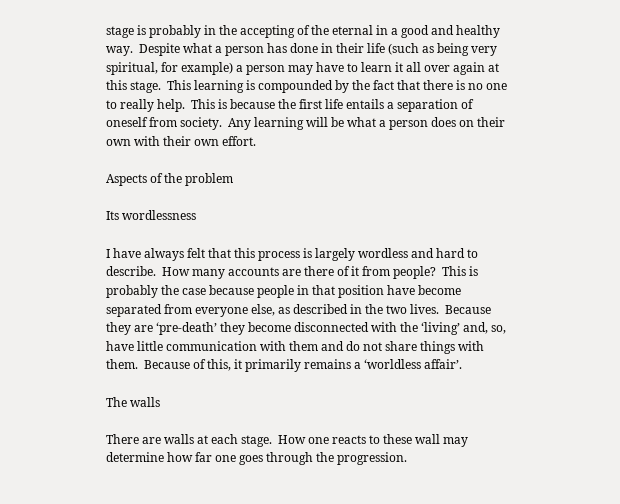stage is probably in the accepting of the eternal in a good and healthy way.  Despite what a person has done in their life (such as being very spiritual, for example) a person may have to learn it all over again at this stage.  This learning is compounded by the fact that there is no one to really help.  This is because the first life entails a separation of oneself from society.  Any learning will be what a person does on their own with their own effort.

Aspects of the problem

Its wordlessness

I have always felt that this process is largely wordless and hard to describe.  How many accounts are there of it from people?  This is probably the case because people in that position have become separated from everyone else, as described in the two lives.  Because they are ‘pre-death’ they become disconnected with the ‘living’ and, so, have little communication with them and do not share things with them.  Because of this, it primarily remains a ‘worldless affair’.

The walls

There are walls at each stage.  How one reacts to these wall may determine how far one goes through the progression.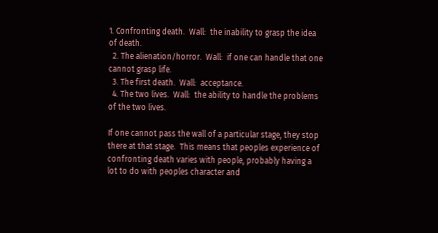1. Confronting death.  Wall:  the inability to grasp the idea of death.
  2. The alienation/horror.  Wall:  if one can handle that one cannot grasp life.
  3. The first death.  Wall:  acceptance.
  4. The two lives.  Wall:  the ability to handle the problems of the two lives.

If one cannot pass the wall of a particular stage, they stop there at that stage.  This means that peoples experience of confronting death varies with people, probably having a lot to do with peoples character and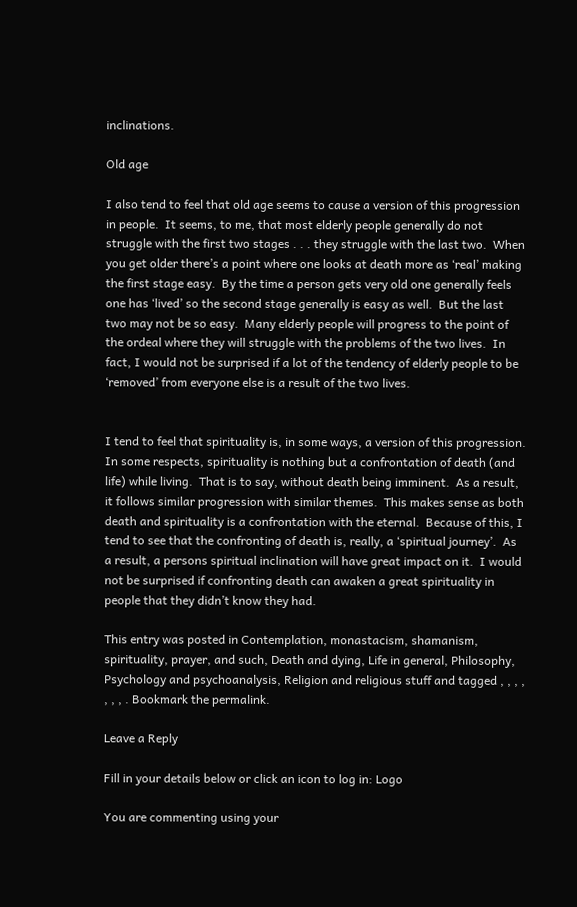inclinations.

Old age

I also tend to feel that old age seems to cause a version of this progression in people.  It seems, to me, that most elderly people generally do not struggle with the first two stages . . . they struggle with the last two.  When you get older there’s a point where one looks at death more as ‘real’ making the first stage easy.  By the time a person gets very old one generally feels one has ‘lived’ so the second stage generally is easy as well.  But the last two may not be so easy.  Many elderly people will progress to the point of the ordeal where they will struggle with the problems of the two lives.  In fact, I would not be surprised if a lot of the tendency of elderly people to be ‘removed’ from everyone else is a result of the two lives.


I tend to feel that spirituality is, in some ways, a version of this progression.  In some respects, spirituality is nothing but a confrontation of death (and life) while living.  That is to say, without death being imminent.  As a result, it follows similar progression with similar themes.  This makes sense as both death and spirituality is a confrontation with the eternal.  Because of this, I tend to see that the confronting of death is, really, a ‘spiritual journey’.  As a result, a persons spiritual inclination will have great impact on it.  I would not be surprised if confronting death can awaken a great spirituality in people that they didn’t know they had.

This entry was posted in Contemplation, monastacism, shamanism, spirituality, prayer, and such, Death and dying, Life in general, Philosophy, Psychology and psychoanalysis, Religion and religious stuff and tagged , , , , , , , . Bookmark the permalink.

Leave a Reply

Fill in your details below or click an icon to log in: Logo

You are commenting using your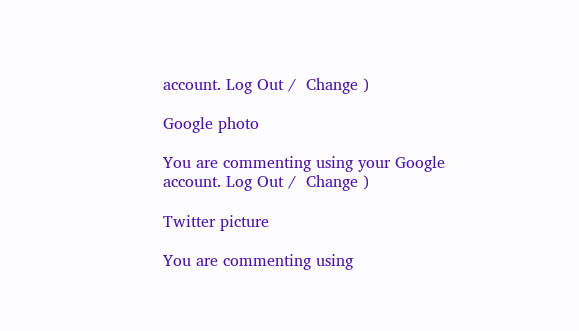account. Log Out /  Change )

Google photo

You are commenting using your Google account. Log Out /  Change )

Twitter picture

You are commenting using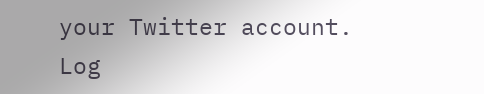your Twitter account. Log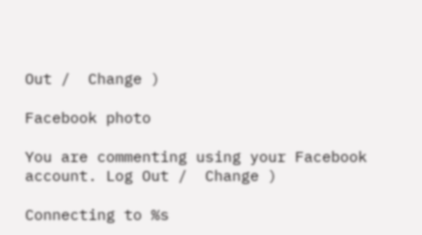Out /  Change )

Facebook photo

You are commenting using your Facebook account. Log Out /  Change )

Connecting to %s